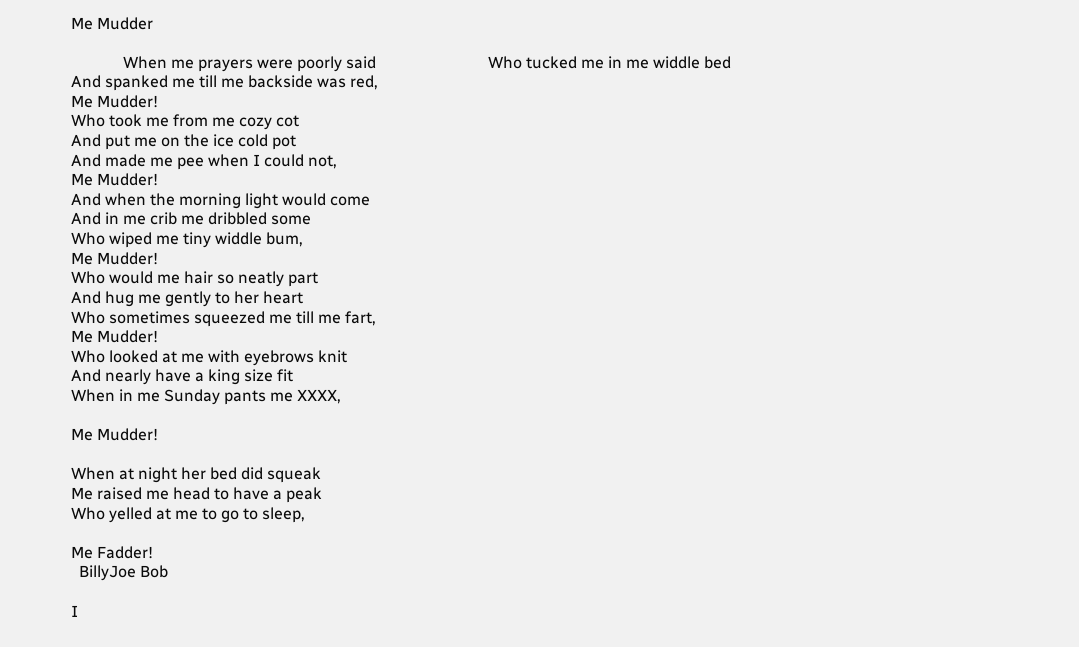Me Mudder

             When me prayers were poorly said                            Who tucked me in me widdle bed                      And spanked me till me backside was red,
Me Mudder!
Who took me from me cozy cot
And put me on the ice cold pot
And made me pee when I could not,
Me Mudder!
And when the morning light would come
And in me crib me dribbled some
Who wiped me tiny widdle bum,
Me Mudder!
Who would me hair so neatly part
And hug me gently to her heart
Who sometimes squeezed me till me fart,
Me Mudder!
Who looked at me with eyebrows knit
And nearly have a king size fit
When in me Sunday pants me XXXX,

Me Mudder!

When at night her bed did squeak
Me raised me head to have a peak
Who yelled at me to go to sleep,

Me Fadder!
  BillyJoe Bob

I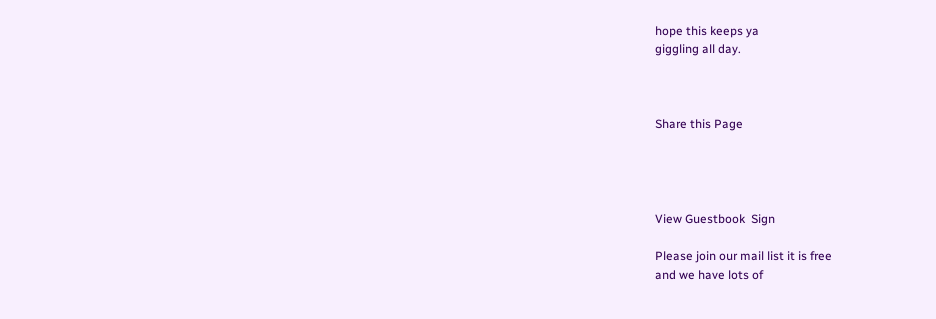hope this keeps ya
giggling all day.



Share this Page




View Guestbook  Sign

Please join our mail list it is free
and we have lots of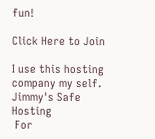fun!

Click Here to Join

I use this hosting company my self.
Jimmy's Safe Hosting
 For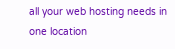all your web hosting needs in one location